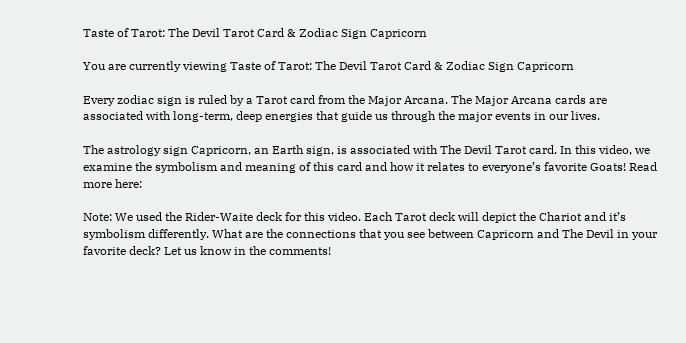Taste of Tarot: The Devil Tarot Card & Zodiac Sign Capricorn

You are currently viewing Taste of Tarot: The Devil Tarot Card & Zodiac Sign Capricorn

Every zodiac sign is ruled by a Tarot card from the Major Arcana. The Major Arcana cards are associated with long-term, deep energies that guide us through the major events in our lives.

The astrology sign Capricorn, an Earth sign, is associated with The Devil Tarot card. In this video, we examine the symbolism and meaning of this card and how it relates to everyone’s favorite Goats! Read more here:

Note: We used the Rider-Waite deck for this video. Each Tarot deck will depict the Chariot and it’s symbolism differently. What are the connections that you see between Capricorn and The Devil in your favorite deck? Let us know in the comments!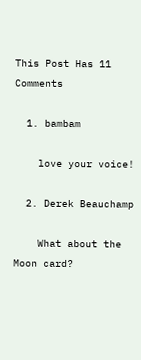This Post Has 11 Comments

  1. bambam

    love your voice!

  2. Derek Beauchamp

    What about the Moon card?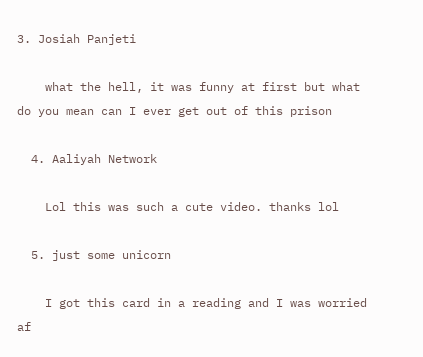3. Josiah Panjeti

    what the hell, it was funny at first but what do you mean can I ever get out of this prison

  4. Aaliyah Network

    Lol this was such a cute video. thanks lol

  5. just some unicorn

    I got this card in a reading and I was worried af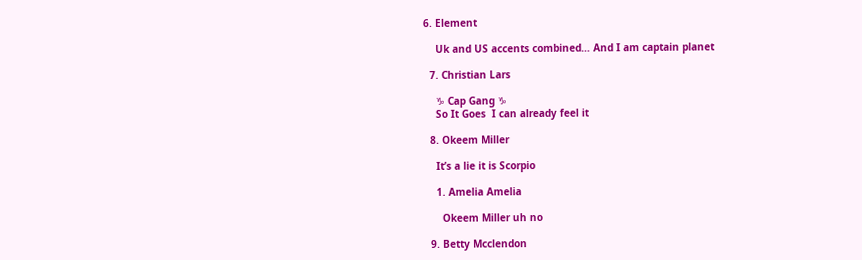6. Element

    Uk and US accents combined… And I am captain planet

  7. Christian Lars

    ♑ Cap Gang ♑
    So It Goes  I can already feel it

  8. Okeem Miller

    It’s a lie it is Scorpio

    1. Amelia Amelia

      Okeem Miller uh no

  9. Betty Mcclendon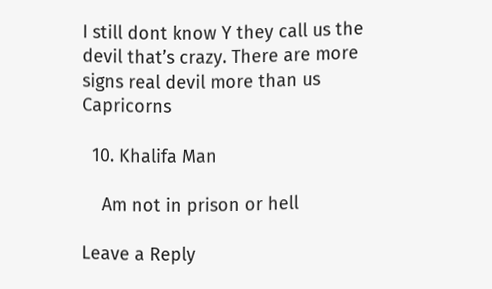I still dont know Y they call us the devil that’s crazy. There are more signs real devil more than us Capricorns

  10. Khalifa Man

    Am not in prison or hell

Leave a Reply